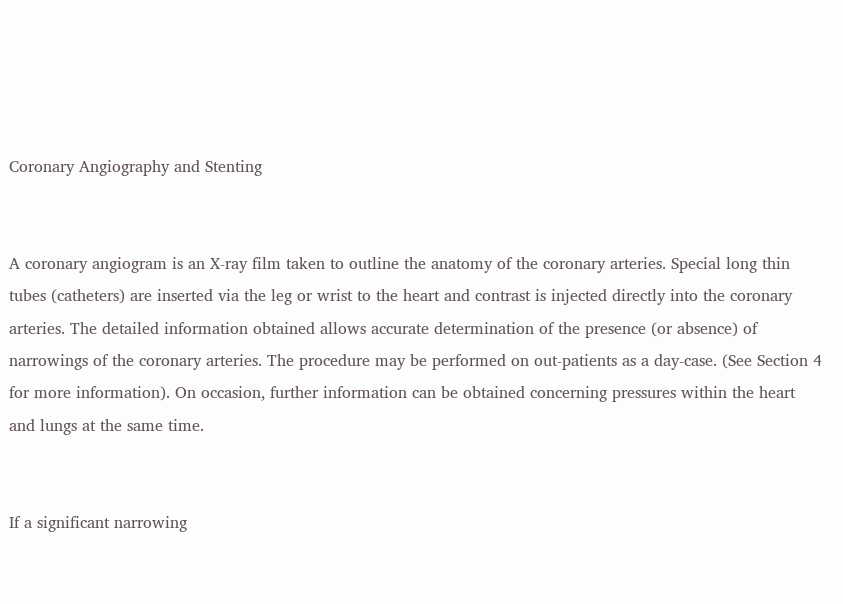Coronary Angiography and Stenting


A coronary angiogram is an X-ray film taken to outline the anatomy of the coronary arteries. Special long thin tubes (catheters) are inserted via the leg or wrist to the heart and contrast is injected directly into the coronary arteries. The detailed information obtained allows accurate determination of the presence (or absence) of narrowings of the coronary arteries. The procedure may be performed on out-patients as a day-case. (See Section 4 for more information). On occasion, further information can be obtained concerning pressures within the heart and lungs at the same time.


If a significant narrowing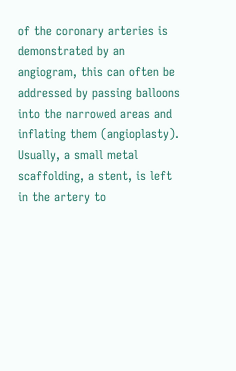of the coronary arteries is demonstrated by an angiogram, this can often be addressed by passing balloons into the narrowed areas and inflating them (angioplasty). Usually, a small metal scaffolding, a stent, is left in the artery to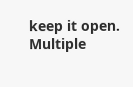keep it open. Multiple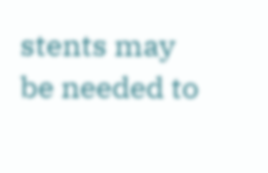stents may be needed to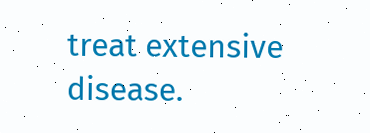treat extensive disease.